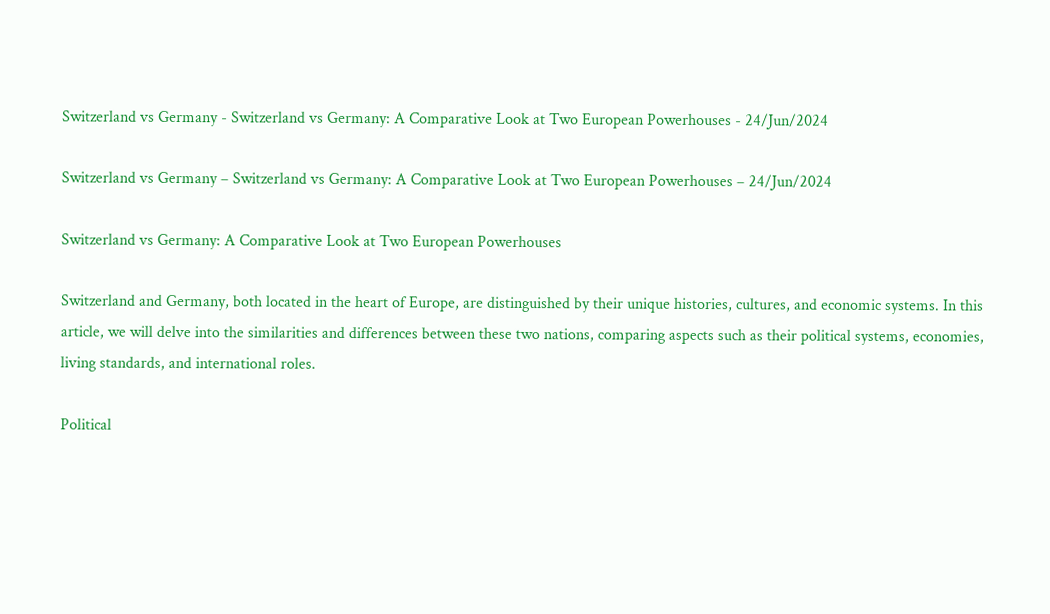Switzerland vs Germany - Switzerland vs Germany: A Comparative Look at Two European Powerhouses - 24/Jun/2024

Switzerland vs Germany – Switzerland vs Germany: A Comparative Look at Two European Powerhouses – 24/Jun/2024

Switzerland vs Germany: A Comparative Look at Two European Powerhouses

Switzerland and Germany, both located in the heart of Europe, are distinguished by their unique histories, cultures, and economic systems. In this article, we will delve into the similarities and differences between these two nations, comparing aspects such as their political systems, economies, living standards, and international roles.

Political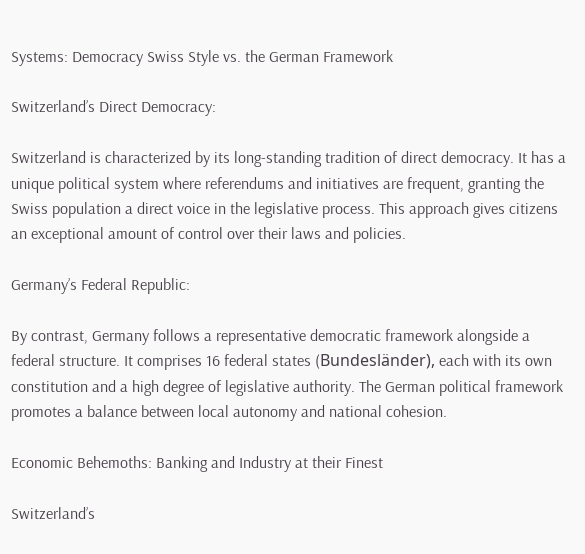Systems: Democracy Swiss Style vs. the German Framework

Switzerland’s Direct Democracy:

Switzerland is characterized by its long-standing tradition of direct democracy. It has a unique political system where referendums and initiatives are frequent, granting the Swiss population a direct voice in the legislative process. This approach gives citizens an exceptional amount of control over their laws and policies.

Germany’s Federal Republic:

By contrast, Germany follows a representative democratic framework alongside a federal structure. It comprises 16 federal states (Bundesländer), each with its own constitution and a high degree of legislative authority. The German political framework promotes a balance between local autonomy and national cohesion.

Economic Behemoths: Banking and Industry at their Finest

Switzerland’s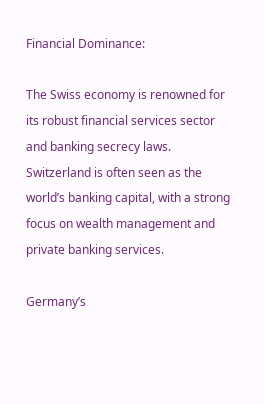Financial Dominance:

The Swiss economy is renowned for its robust financial services sector and banking secrecy laws. Switzerland is often seen as the world’s banking capital, with a strong focus on wealth management and private banking services.

Germany’s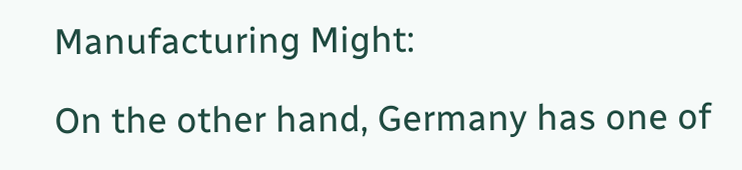Manufacturing Might:

On the other hand, Germany has one of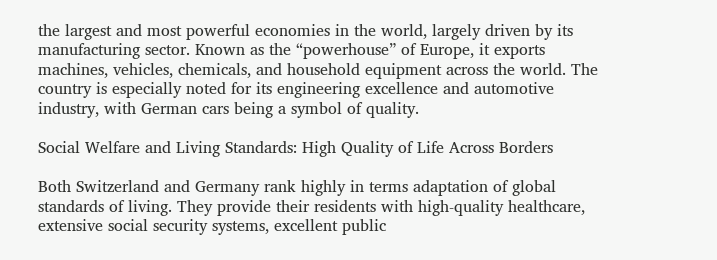the largest and most powerful economies in the world, largely driven by its manufacturing sector. Known as the “powerhouse” of Europe, it exports machines, vehicles, chemicals, and household equipment across the world. The country is especially noted for its engineering excellence and automotive industry, with German cars being a symbol of quality.

Social Welfare and Living Standards: High Quality of Life Across Borders

Both Switzerland and Germany rank highly in terms adaptation of global standards of living. They provide their residents with high-quality healthcare, extensive social security systems, excellent public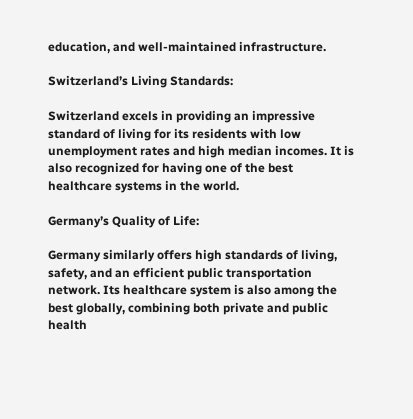education, and well-maintained infrastructure.

Switzerland’s Living Standards:

Switzerland excels in providing an impressive standard of living for its residents with low unemployment rates and high median incomes. It is also recognized for having one of the best healthcare systems in the world.

Germany’s Quality of Life:

Germany similarly offers high standards of living, safety, and an efficient public transportation network. Its healthcare system is also among the best globally, combining both private and public health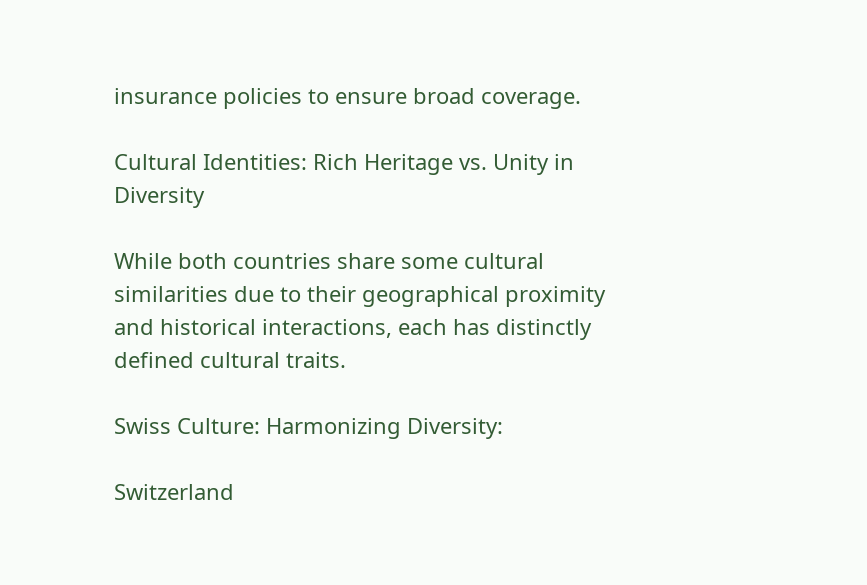insurance policies to ensure broad coverage.

Cultural Identities: Rich Heritage vs. Unity in Diversity

While both countries share some cultural similarities due to their geographical proximity and historical interactions, each has distinctly defined cultural traits.

Swiss Culture: Harmonizing Diversity:

Switzerland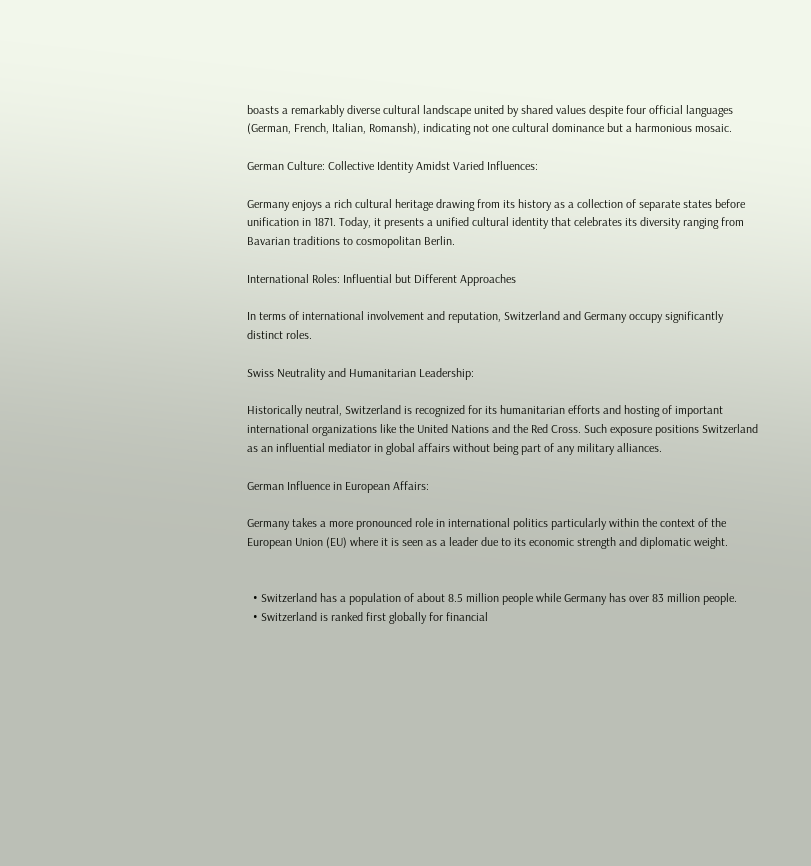boasts a remarkably diverse cultural landscape united by shared values despite four official languages (German, French, Italian, Romansh), indicating not one cultural dominance but a harmonious mosaic.

German Culture: Collective Identity Amidst Varied Influences:

Germany enjoys a rich cultural heritage drawing from its history as a collection of separate states before unification in 1871. Today, it presents a unified cultural identity that celebrates its diversity ranging from Bavarian traditions to cosmopolitan Berlin.

International Roles: Influential but Different Approaches

In terms of international involvement and reputation, Switzerland and Germany occupy significantly distinct roles.

Swiss Neutrality and Humanitarian Leadership:

Historically neutral, Switzerland is recognized for its humanitarian efforts and hosting of important international organizations like the United Nations and the Red Cross. Such exposure positions Switzerland as an influential mediator in global affairs without being part of any military alliances.

German Influence in European Affairs:

Germany takes a more pronounced role in international politics particularly within the context of the European Union (EU) where it is seen as a leader due to its economic strength and diplomatic weight.


  • Switzerland has a population of about 8.5 million people while Germany has over 83 million people.
  • Switzerland is ranked first globally for financial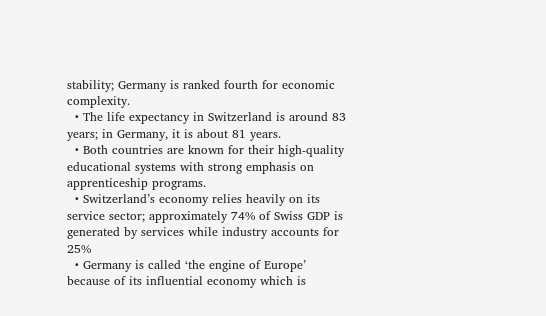stability; Germany is ranked fourth for economic complexity.
  • The life expectancy in Switzerland is around 83 years; in Germany, it is about 81 years.
  • Both countries are known for their high-quality educational systems with strong emphasis on apprenticeship programs.
  • Switzerland’s economy relies heavily on its service sector; approximately 74% of Swiss GDP is generated by services while industry accounts for 25%
  • Germany is called ‘the engine of Europe’ because of its influential economy which is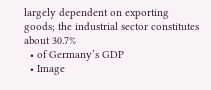largely dependent on exporting goods; the industrial sector constitutes about 30.7%
  • of Germany’s GDP
  • Image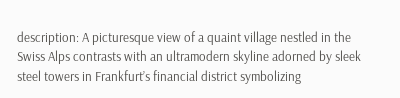description: A picturesque view of a quaint village nestled in the Swiss Alps contrasts with an ultramodern skyline adorned by sleek steel towers in Frankfurt’s financial district symbolizing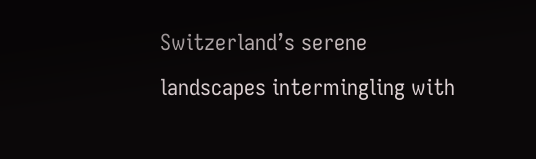Switzerland’s serene landscapes intermingling with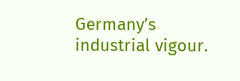Germany’s industrial vigour.